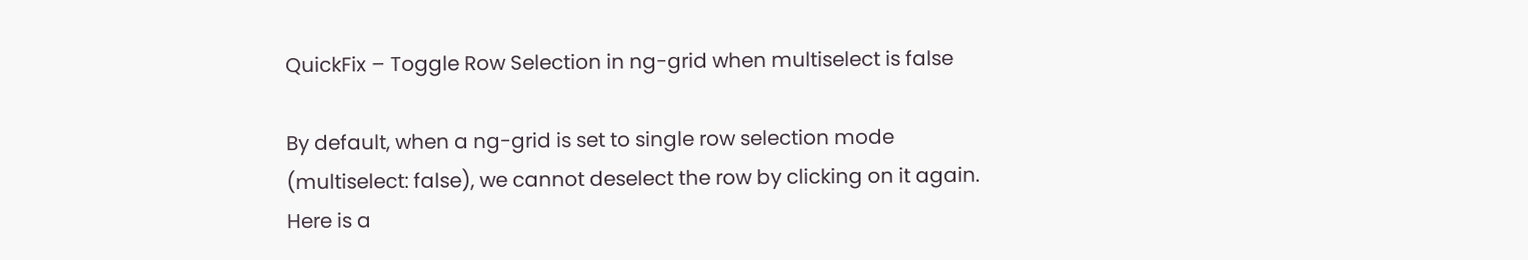QuickFix – Toggle Row Selection in ng-grid when multiselect is false

By default, when a ng-grid is set to single row selection mode (multiselect: false), we cannot deselect the row by clicking on it again.
Here is a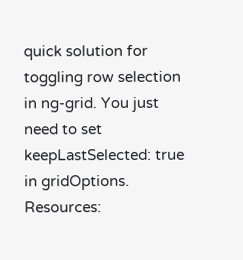quick solution for toggling row selection in ng-grid. You just need to set keepLastSelected: true in gridOptions.
Resources: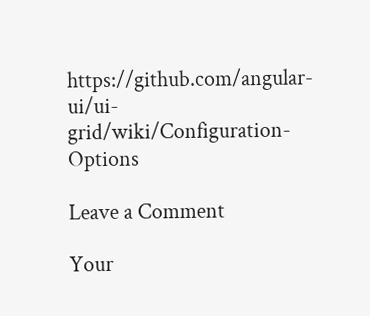https://github.com/angular-ui/ui-grid/wiki/Configuration-Options

Leave a Comment

Your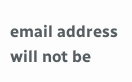email address will not be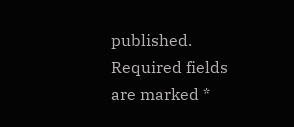published. Required fields are marked *